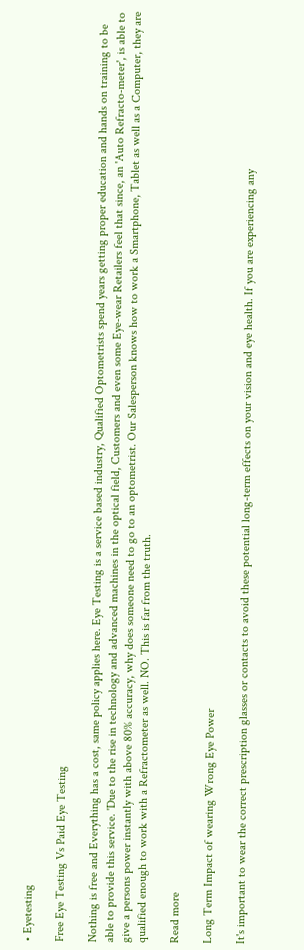• Eyetesting

Free Eye Testing Vs Paid Eye Testing

Nothing is free and Everything has a cost, same policy applies here. Eye Testing is a service based industry, Qualified Optometrists spend years getting proper education and hands on training to be able to provide this service. 'Due to the rise in technology and advanced machines in the optical field, Customers and even some Eye-wear Retailers feel that since, an 'Auto Refracto-meter', is able to give a persons power instantly with above 80% accuracy, why does someone need to go to an optometrist. Our Salesperson knows how to work a Smartphone, Tablet as well as a Computer, they are qualified enough to work with a Refractometer as well. NO. This is far from the truth.

Read more

Long Term Impact of wearing Wrong Eye Power

It's important to wear the correct prescription glasses or contacts to avoid these potential long-term effects on your vision and eye health. If you are experiencing any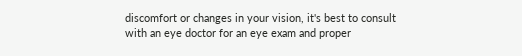discomfort or changes in your vision, it's best to consult with an eye doctor for an eye exam and proper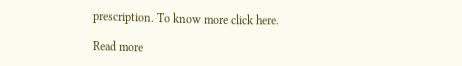prescription. To know more click here.

Read more